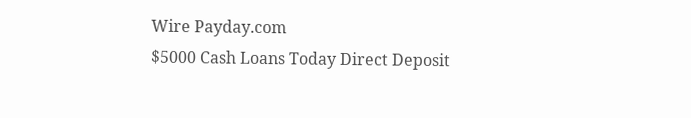Wire Payday.com
$5000 Cash Loans Today Direct Deposit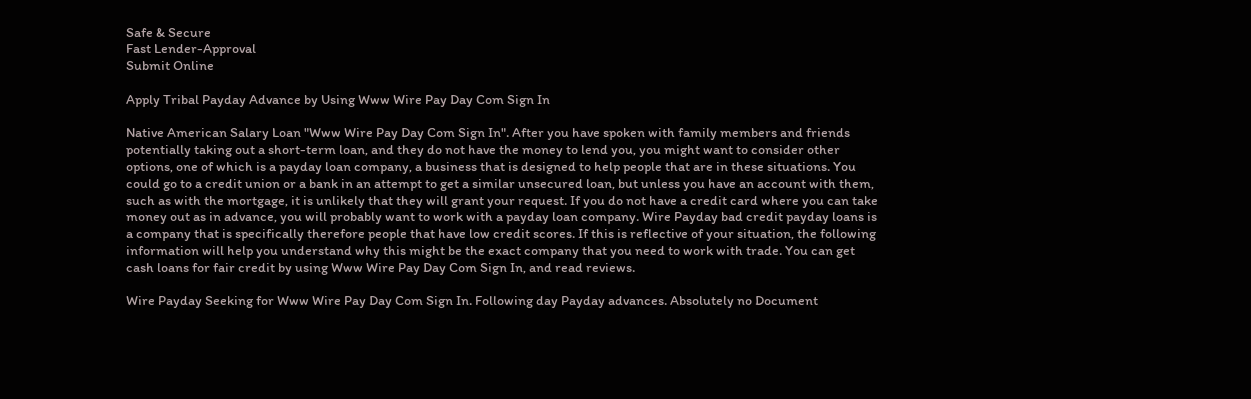Safe & Secure
Fast Lender-Approval
Submit Online

Apply Tribal Payday Advance by Using Www Wire Pay Day Com Sign In

Native American Salary Loan "Www Wire Pay Day Com Sign In". After you have spoken with family members and friends potentially taking out a short-term loan, and they do not have the money to lend you, you might want to consider other options, one of which is a payday loan company, a business that is designed to help people that are in these situations. You could go to a credit union or a bank in an attempt to get a similar unsecured loan, but unless you have an account with them, such as with the mortgage, it is unlikely that they will grant your request. If you do not have a credit card where you can take money out as in advance, you will probably want to work with a payday loan company. Wire Payday bad credit payday loans is a company that is specifically therefore people that have low credit scores. If this is reflective of your situation, the following information will help you understand why this might be the exact company that you need to work with trade. You can get cash loans for fair credit by using Www Wire Pay Day Com Sign In, and read reviews.

Wire Payday Seeking for Www Wire Pay Day Com Sign In. Following day Payday advances. Absolutely no Document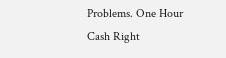Problems. One Hour Cash Right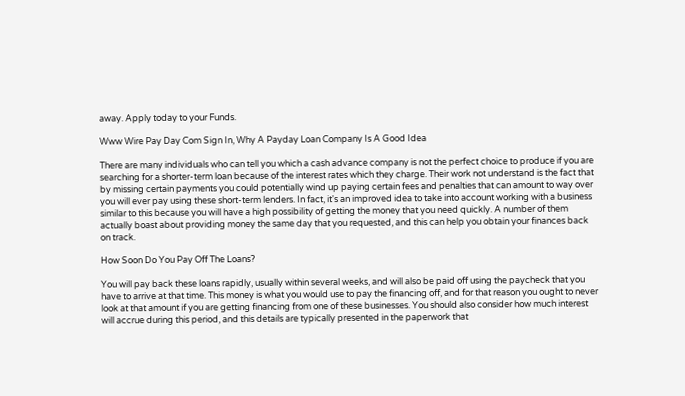away. Apply today to your Funds.

Www Wire Pay Day Com Sign In, Why A Payday Loan Company Is A Good Idea

There are many individuals who can tell you which a cash advance company is not the perfect choice to produce if you are searching for a shorter-term loan because of the interest rates which they charge. Their work not understand is the fact that by missing certain payments you could potentially wind up paying certain fees and penalties that can amount to way over you will ever pay using these short-term lenders. In fact, it's an improved idea to take into account working with a business similar to this because you will have a high possibility of getting the money that you need quickly. A number of them actually boast about providing money the same day that you requested, and this can help you obtain your finances back on track.

How Soon Do You Pay Off The Loans?

You will pay back these loans rapidly, usually within several weeks, and will also be paid off using the paycheck that you have to arrive at that time. This money is what you would use to pay the financing off, and for that reason you ought to never look at that amount if you are getting financing from one of these businesses. You should also consider how much interest will accrue during this period, and this details are typically presented in the paperwork that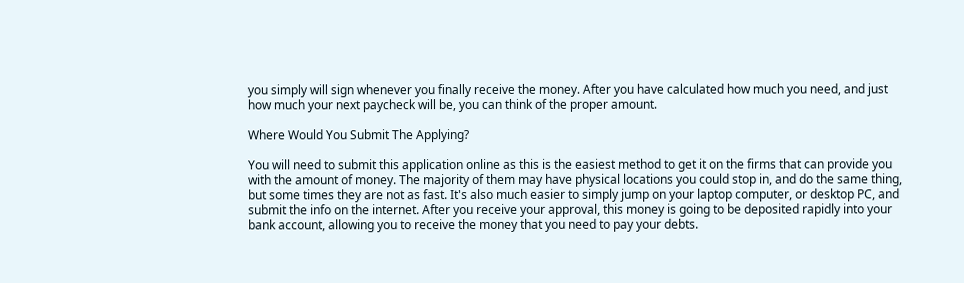you simply will sign whenever you finally receive the money. After you have calculated how much you need, and just how much your next paycheck will be, you can think of the proper amount.

Where Would You Submit The Applying?

You will need to submit this application online as this is the easiest method to get it on the firms that can provide you with the amount of money. The majority of them may have physical locations you could stop in, and do the same thing, but some times they are not as fast. It's also much easier to simply jump on your laptop computer, or desktop PC, and submit the info on the internet. After you receive your approval, this money is going to be deposited rapidly into your bank account, allowing you to receive the money that you need to pay your debts.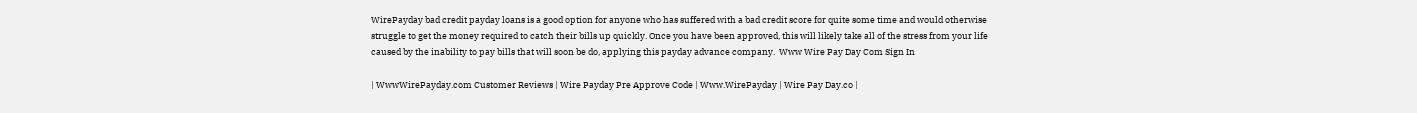WirePayday bad credit payday loans is a good option for anyone who has suffered with a bad credit score for quite some time and would otherwise struggle to get the money required to catch their bills up quickly. Once you have been approved, this will likely take all of the stress from your life caused by the inability to pay bills that will soon be do, applying this payday advance company.  Www Wire Pay Day Com Sign In

| WwwWirePayday.com Customer Reviews | Wire Payday Pre Approve Code | Www.WirePayday | Wire Pay Day.co |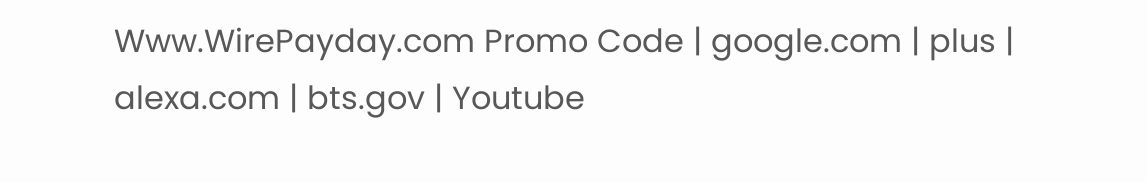Www.WirePayday.com Promo Code | google.com | plus | alexa.com | bts.gov | Youtube